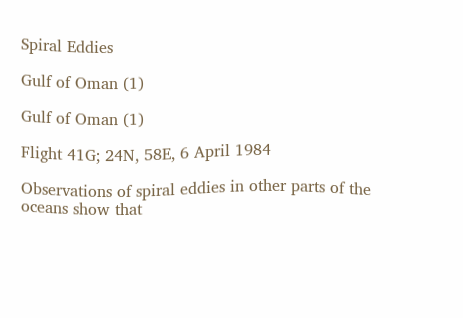Spiral Eddies

Gulf of Oman (1)

Gulf of Oman (1)

Flight 41G; 24N, 58E, 6 April 1984

Observations of spiral eddies in other parts of the oceans show that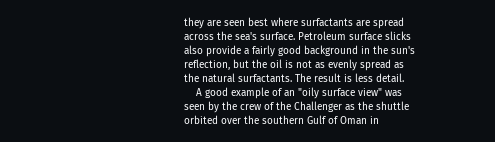they are seen best where surfactants are spread across the sea's surface. Petroleum surface slicks also provide a fairly good background in the sun's reflection, but the oil is not as evenly spread as the natural surfactants. The result is less detail.
    A good example of an "oily surface view" was seen by the crew of the Challenger as the shuttle orbited over the southern Gulf of Oman in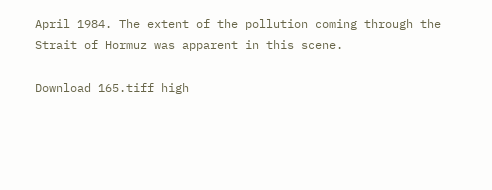April 1984. The extent of the pollution coming through the Strait of Hormuz was apparent in this scene.

Download 165.tiff high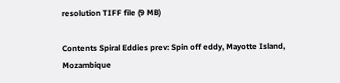resolution TIFF file (9 MB)

Contents Spiral Eddies prev: Spin off eddy, Mayotte Island, Mozambique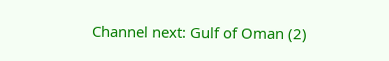Channel next: Gulf of Oman (2)